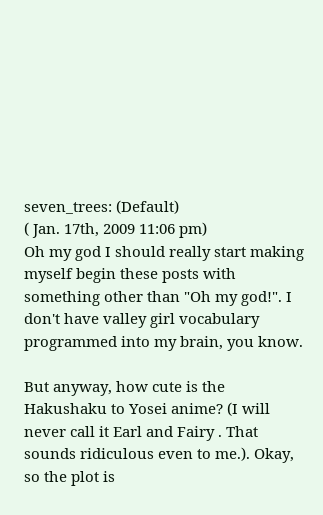seven_trees: (Default)
( Jan. 17th, 2009 11:06 pm)
Oh my god I should really start making myself begin these posts with something other than "Oh my god!". I don't have valley girl vocabulary programmed into my brain, you know.

But anyway, how cute is the Hakushaku to Yosei anime? (I will never call it Earl and Fairy . That sounds ridiculous even to me.). Okay, so the plot is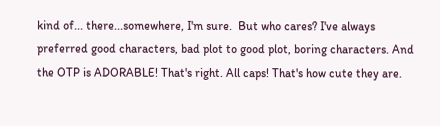kind of... there...somewhere, I'm sure.  But who cares? I've always preferred good characters, bad plot to good plot, boring characters. And the OTP is ADORABLE! That's right. All caps! That's how cute they are.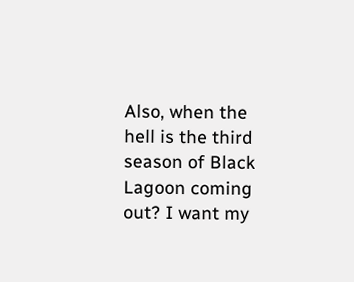Also, when the hell is the third season of Black Lagoon coming out? I want my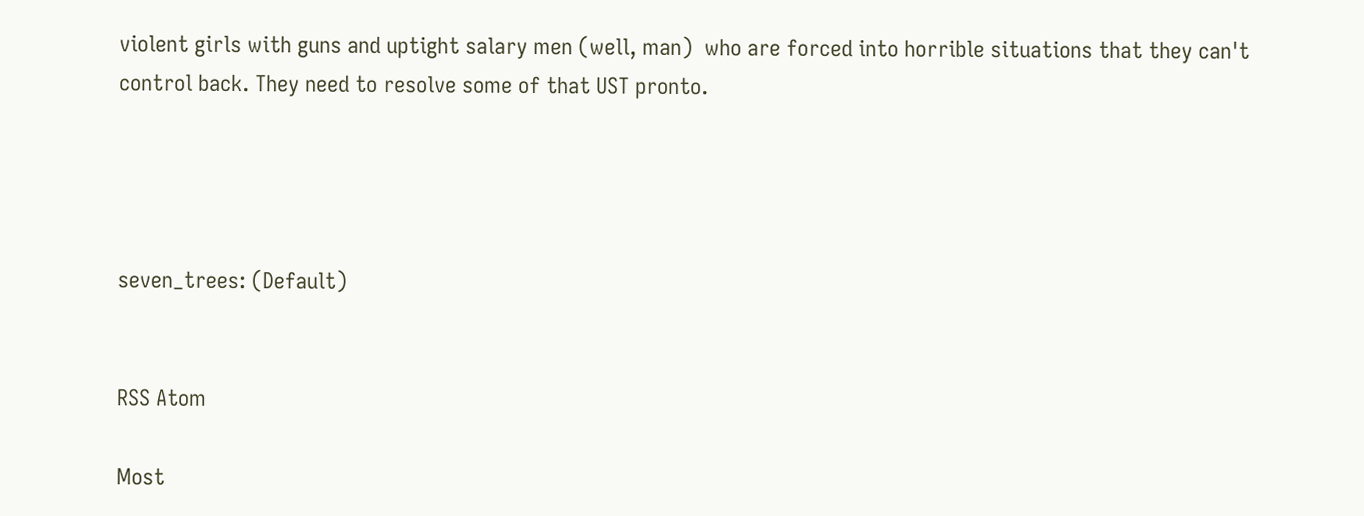violent girls with guns and uptight salary men (well, man)  who are forced into horrible situations that they can't control back. They need to resolve some of that UST pronto.




seven_trees: (Default)


RSS Atom

Most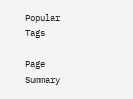Popular Tags

Page Summary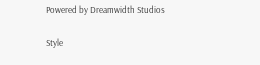Powered by Dreamwidth Studios

Style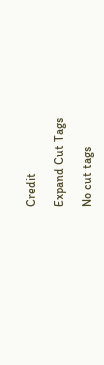Credit

Expand Cut Tags

No cut tags